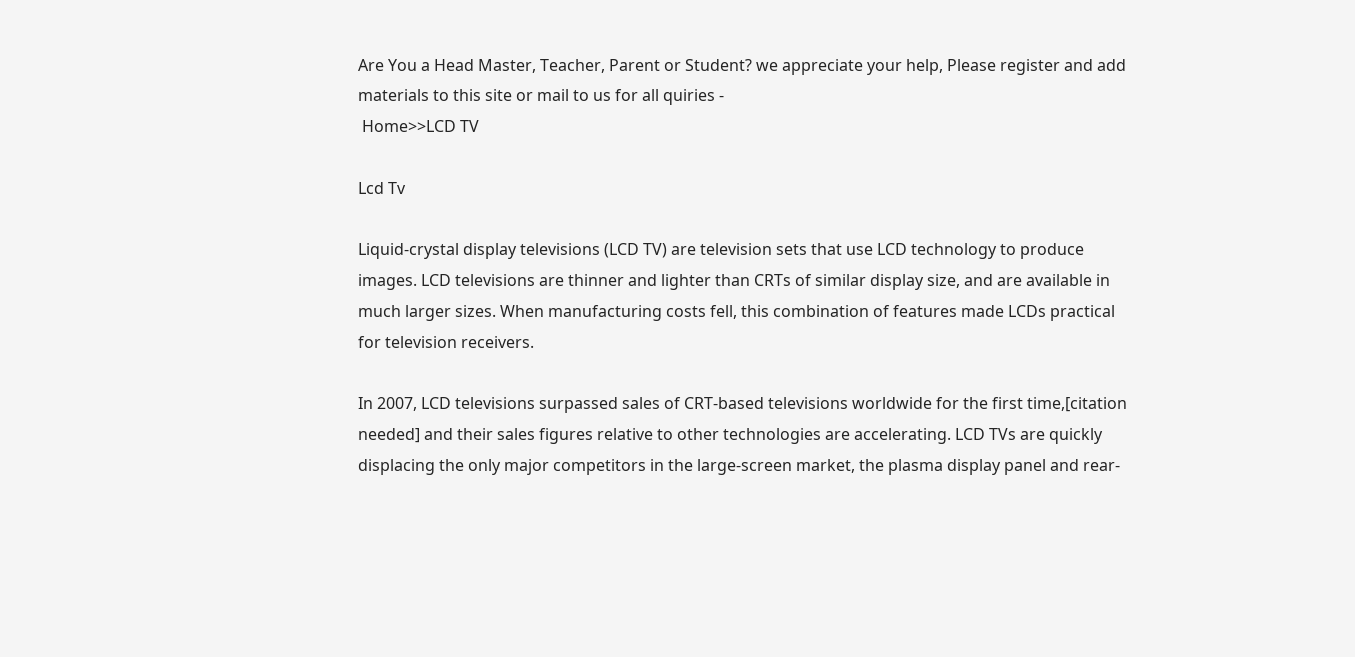Are You a Head Master, Teacher, Parent or Student? we appreciate your help, Please register and add materials to this site or mail to us for all quiries -
 Home>>LCD TV

Lcd Tv

Liquid-crystal display televisions (LCD TV) are television sets that use LCD technology to produce images. LCD televisions are thinner and lighter than CRTs of similar display size, and are available in much larger sizes. When manufacturing costs fell, this combination of features made LCDs practical for television receivers.

In 2007, LCD televisions surpassed sales of CRT-based televisions worldwide for the first time,[citation needed] and their sales figures relative to other technologies are accelerating. LCD TVs are quickly displacing the only major competitors in the large-screen market, the plasma display panel and rear-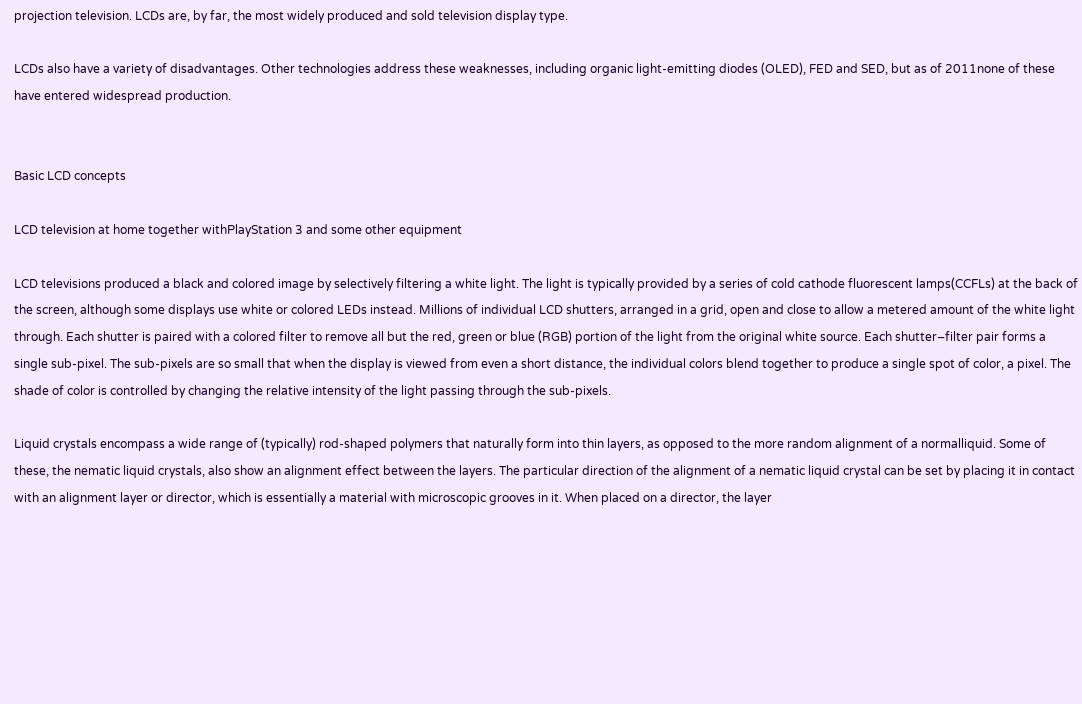projection television. LCDs are, by far, the most widely produced and sold television display type.

LCDs also have a variety of disadvantages. Other technologies address these weaknesses, including organic light-emitting diodes (OLED), FED and SED, but as of 2011none of these have entered widespread production.


Basic LCD concepts

LCD television at home together withPlayStation 3 and some other equipment

LCD televisions produced a black and colored image by selectively filtering a white light. The light is typically provided by a series of cold cathode fluorescent lamps(CCFLs) at the back of the screen, although some displays use white or colored LEDs instead. Millions of individual LCD shutters, arranged in a grid, open and close to allow a metered amount of the white light through. Each shutter is paired with a colored filter to remove all but the red, green or blue (RGB) portion of the light from the original white source. Each shutter–filter pair forms a single sub-pixel. The sub-pixels are so small that when the display is viewed from even a short distance, the individual colors blend together to produce a single spot of color, a pixel. The shade of color is controlled by changing the relative intensity of the light passing through the sub-pixels.

Liquid crystals encompass a wide range of (typically) rod-shaped polymers that naturally form into thin layers, as opposed to the more random alignment of a normalliquid. Some of these, the nematic liquid crystals, also show an alignment effect between the layers. The particular direction of the alignment of a nematic liquid crystal can be set by placing it in contact with an alignment layer or director, which is essentially a material with microscopic grooves in it. When placed on a director, the layer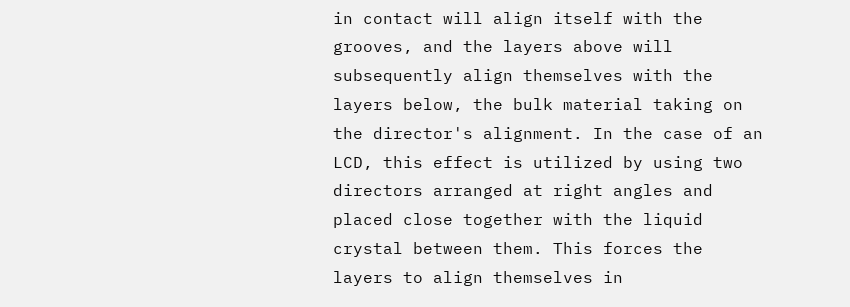in contact will align itself with the grooves, and the layers above will subsequently align themselves with the layers below, the bulk material taking on the director's alignment. In the case of an LCD, this effect is utilized by using two directors arranged at right angles and placed close together with the liquid crystal between them. This forces the layers to align themselves in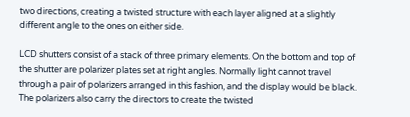two directions, creating a twisted structure with each layer aligned at a slightly different angle to the ones on either side.

LCD shutters consist of a stack of three primary elements. On the bottom and top of the shutter are polarizer plates set at right angles. Normally light cannot travel through a pair of polarizers arranged in this fashion, and the display would be black. The polarizers also carry the directors to create the twisted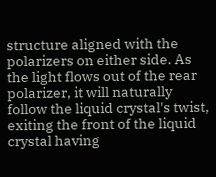structure aligned with the polarizers on either side. As the light flows out of the rear polarizer, it will naturally follow the liquid crystal's twist, exiting the front of the liquid crystal having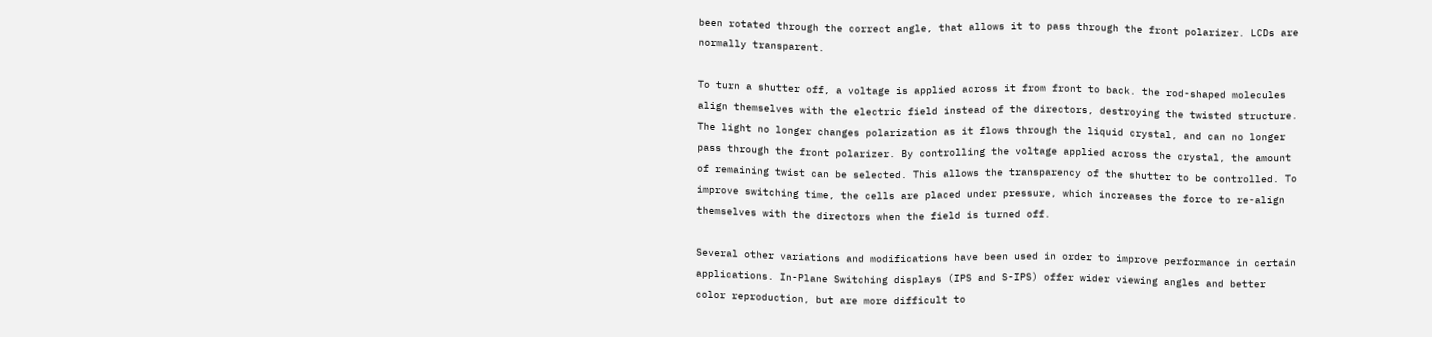been rotated through the correct angle, that allows it to pass through the front polarizer. LCDs are normally transparent.

To turn a shutter off, a voltage is applied across it from front to back. the rod-shaped molecules align themselves with the electric field instead of the directors, destroying the twisted structure. The light no longer changes polarization as it flows through the liquid crystal, and can no longer pass through the front polarizer. By controlling the voltage applied across the crystal, the amount of remaining twist can be selected. This allows the transparency of the shutter to be controlled. To improve switching time, the cells are placed under pressure, which increases the force to re-align themselves with the directors when the field is turned off.

Several other variations and modifications have been used in order to improve performance in certain applications. In-Plane Switching displays (IPS and S-IPS) offer wider viewing angles and better color reproduction, but are more difficult to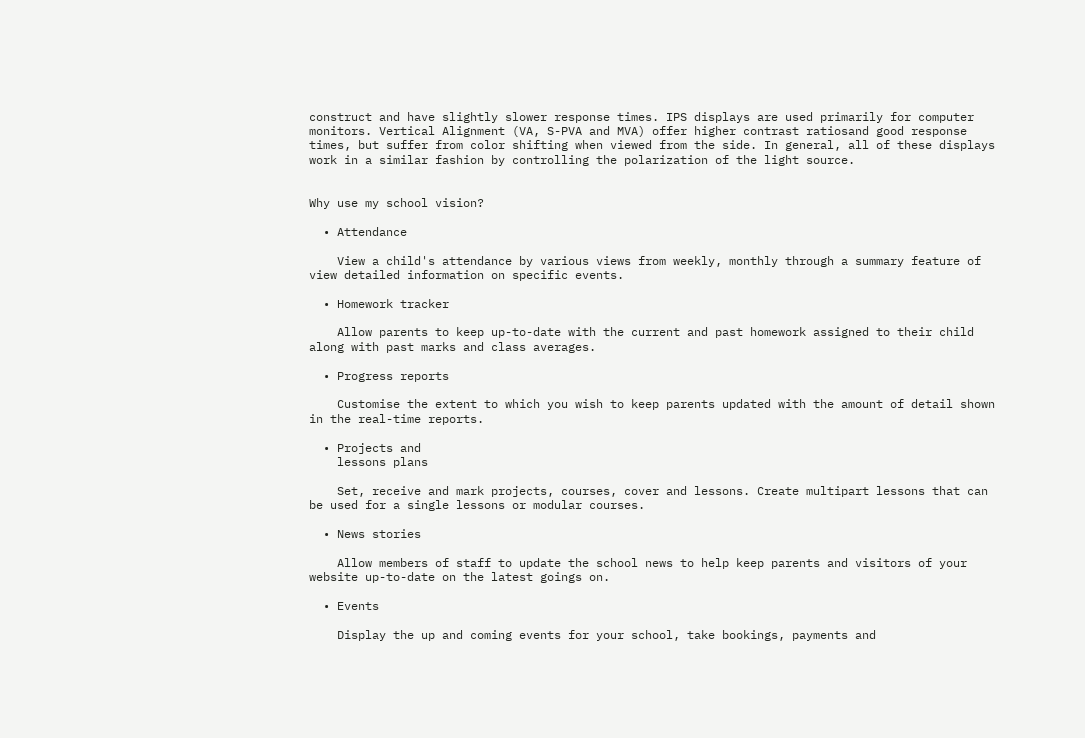construct and have slightly slower response times. IPS displays are used primarily for computer monitors. Vertical Alignment (VA, S-PVA and MVA) offer higher contrast ratiosand good response times, but suffer from color shifting when viewed from the side. In general, all of these displays work in a similar fashion by controlling the polarization of the light source.


Why use my school vision?

  • Attendance

    View a child's attendance by various views from weekly, monthly through a summary feature of view detailed information on specific events.

  • Homework tracker

    Allow parents to keep up-to-date with the current and past homework assigned to their child along with past marks and class averages.

  • Progress reports

    Customise the extent to which you wish to keep parents updated with the amount of detail shown in the real-time reports.

  • Projects and
    lessons plans

    Set, receive and mark projects, courses, cover and lessons. Create multipart lessons that can be used for a single lessons or modular courses.

  • News stories

    Allow members of staff to update the school news to help keep parents and visitors of your website up-to-date on the latest goings on.

  • Events

    Display the up and coming events for your school, take bookings, payments and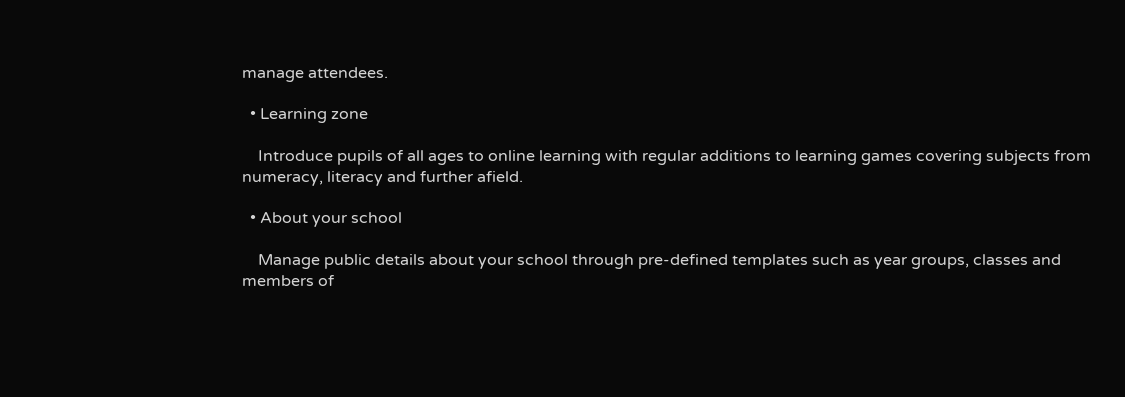manage attendees.

  • Learning zone

    Introduce pupils of all ages to online learning with regular additions to learning games covering subjects from numeracy, literacy and further afield.

  • About your school

    Manage public details about your school through pre-defined templates such as year groups, classes and members of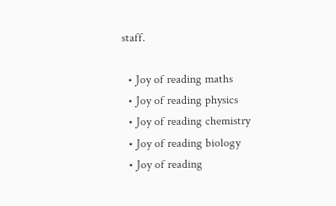staff.

  • Joy of reading maths
  • Joy of reading physics
  • Joy of reading chemistry
  • Joy of reading biology
  • Joy of reading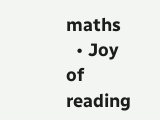maths
  • Joy of reading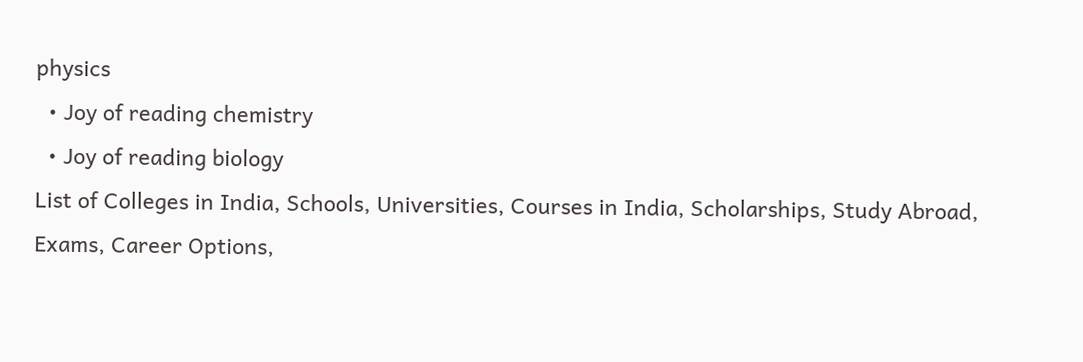physics
  • Joy of reading chemistry
  • Joy of reading biology
List of Colleges in India, Schools, Universities, Courses in India, Scholarships, Study Abroad, Exams, Career Options,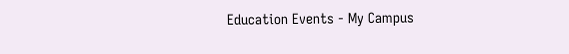Education Events - My Campus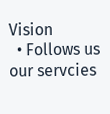Vision
  • Follows us our servcies